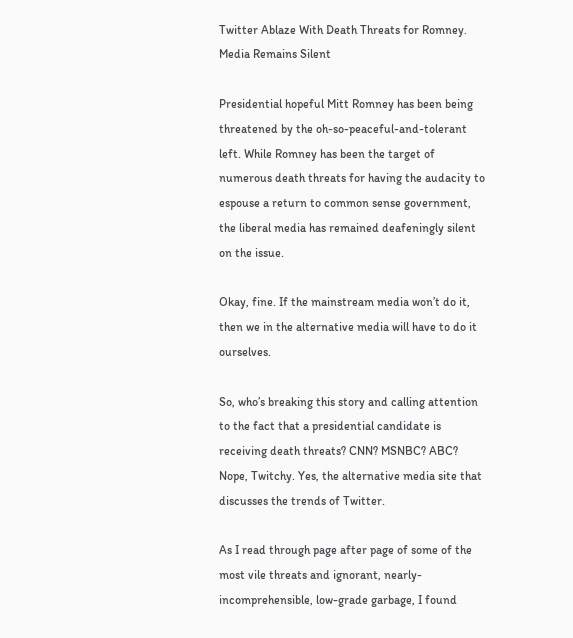Twitter Ablaze With Death Threats for Romney. Media Remains Silent

Presidential hopeful Mitt Romney has been being threatened by the oh-so-peaceful-and-tolerant left. While Romney has been the target of numerous death threats for having the audacity to espouse a return to common sense government, the liberal media has remained deafeningly silent on the issue.

Okay, fine. If the mainstream media won’t do it, then we in the alternative media will have to do it ourselves.

So, who’s breaking this story and calling attention to the fact that a presidential candidate is receiving death threats? CNN? MSNBC? ABC? Nope, Twitchy. Yes, the alternative media site that discusses the trends of Twitter.

As I read through page after page of some of the most vile threats and ignorant, nearly-incomprehensible, low-grade garbage, I found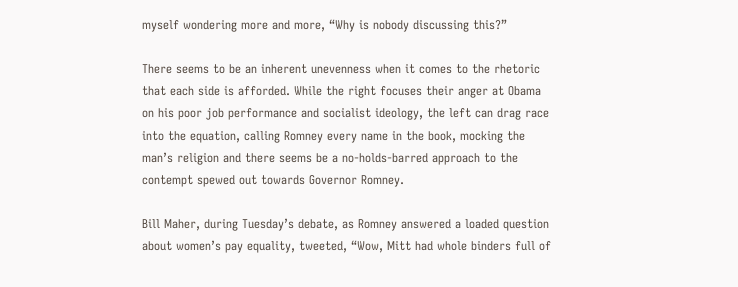myself wondering more and more, “Why is nobody discussing this?”

There seems to be an inherent unevenness when it comes to the rhetoric that each side is afforded. While the right focuses their anger at Obama on his poor job performance and socialist ideology, the left can drag race into the equation, calling Romney every name in the book, mocking the man’s religion and there seems be a no-holds-barred approach to the contempt spewed out towards Governor Romney.

Bill Maher, during Tuesday’s debate, as Romney answered a loaded question about women’s pay equality, tweeted, “Wow, Mitt had whole binders full of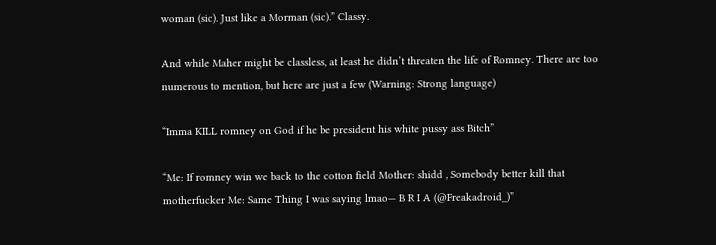woman (sic). Just like a Morman (sic).” Classy.

And while Maher might be classless, at least he didn’t threaten the life of Romney. There are too numerous to mention, but here are just a few (Warning: Strong language)

“Imma KILL romney on God if he be president his white pussy ass Bitch”

“Me: If romney win we back to the cotton field Mother: shidd , Somebody better kill that motherfucker Me: Same Thing I was saying lmao— B R I A (@Freakadroid_)”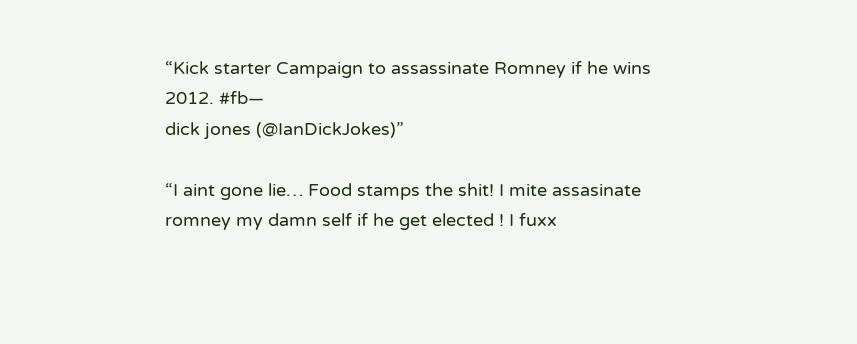“Kick starter Campaign to assassinate Romney if he wins 2012. #fb—
dick jones (@IanDickJokes)”

“I aint gone lie… Food stamps the shit! I mite assasinate romney my damn self if he get elected ! I fuxx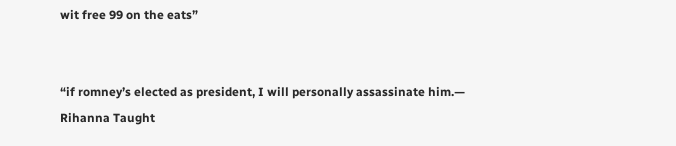wit free 99 on the eats”


“if romney’s elected as president, I will personally assassinate him.—
Rihanna Taught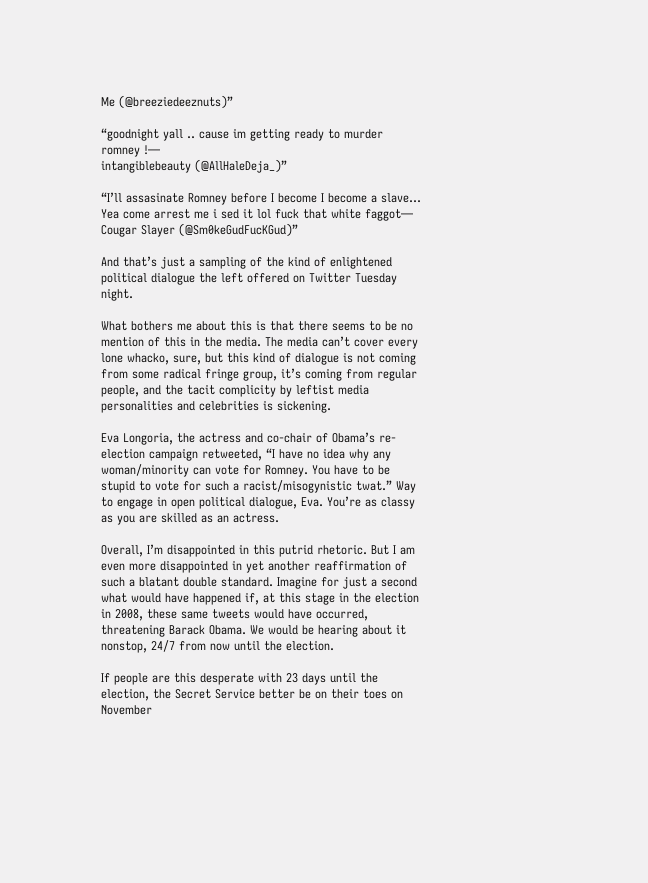Me (@breeziedeeznuts)”

“goodnight yall .. cause im getting ready to murder romney !—
intangiblebeauty (@AllHaleDeja_)”

“I’ll assasinate Romney before I become I become a slave… Yea come arrest me i sed it lol fuck that white faggot— Cougar Slayer (@Sm0keGudFucKGud)”

And that’s just a sampling of the kind of enlightened political dialogue the left offered on Twitter Tuesday night.

What bothers me about this is that there seems to be no mention of this in the media. The media can’t cover every lone whacko, sure, but this kind of dialogue is not coming from some radical fringe group, it’s coming from regular people, and the tacit complicity by leftist media personalities and celebrities is sickening.

Eva Longoria, the actress and co-chair of Obama’s re-election campaign retweeted, “I have no idea why any woman/minority can vote for Romney. You have to be stupid to vote for such a racist/misogynistic twat.” Way to engage in open political dialogue, Eva. You’re as classy as you are skilled as an actress.

Overall, I’m disappointed in this putrid rhetoric. But I am even more disappointed in yet another reaffirmation of such a blatant double standard. Imagine for just a second what would have happened if, at this stage in the election in 2008, these same tweets would have occurred, threatening Barack Obama. We would be hearing about it nonstop, 24/7 from now until the election.

If people are this desperate with 23 days until the election, the Secret Service better be on their toes on November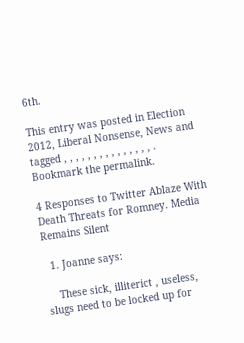6th.

This entry was posted in Election 2012, Liberal Nonsense, News and tagged , , , , , , , , , , , , , , , . Bookmark the permalink.

4 Responses to Twitter Ablaze With Death Threats for Romney. Media Remains Silent

  1. Joanne says:

    These sick, illiterict , useless, slugs need to be locked up for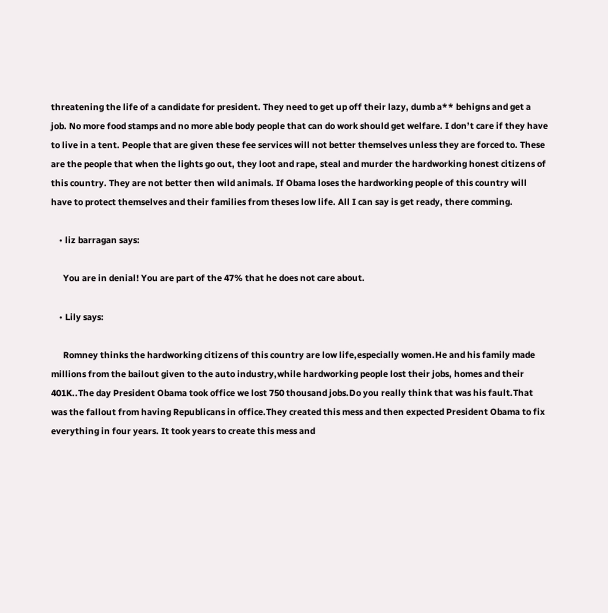threatening the life of a candidate for president. They need to get up off their lazy, dumb a** behigns and get a job. No more food stamps and no more able body people that can do work should get welfare. I don’t care if they have to live in a tent. People that are given these fee services will not better themselves unless they are forced to. These are the people that when the lights go out, they loot and rape, steal and murder the hardworking honest citizens of this country. They are not better then wild animals. If Obama loses the hardworking people of this country will have to protect themselves and their families from theses low life. All I can say is get ready, there comming.

    • liz barragan says:

      You are in denial! You are part of the 47% that he does not care about.

    • Lily says:

      Romney thinks the hardworking citizens of this country are low life,especially women.He and his family made millions from the bailout given to the auto industry,while hardworking people lost their jobs, homes and their 401K..The day President Obama took office we lost 750 thousand jobs.Do you really think that was his fault.That was the fallout from having Republicans in office.They created this mess and then expected President Obama to fix everything in four years. It took years to create this mess and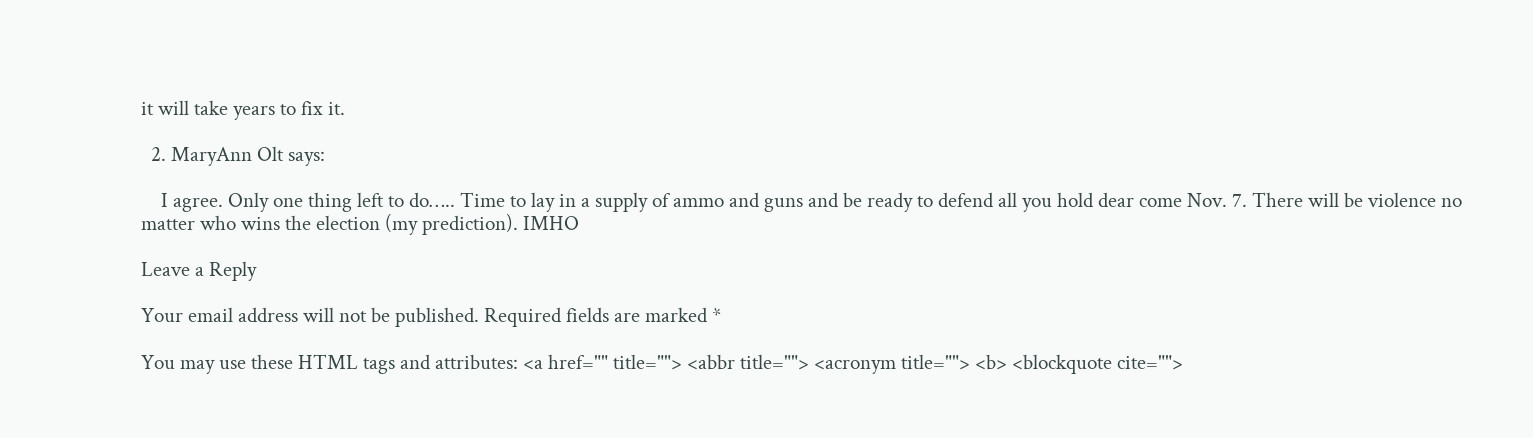it will take years to fix it.

  2. MaryAnn Olt says:

    I agree. Only one thing left to do….. Time to lay in a supply of ammo and guns and be ready to defend all you hold dear come Nov. 7. There will be violence no matter who wins the election (my prediction). IMHO

Leave a Reply

Your email address will not be published. Required fields are marked *

You may use these HTML tags and attributes: <a href="" title=""> <abbr title=""> <acronym title=""> <b> <blockquote cite="">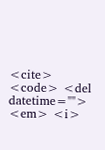<cite> <code> <del datetime=""> <em> <i>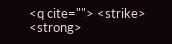<q cite=""> <strike> <strong>